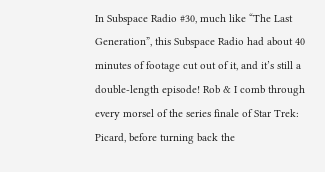In Subspace Radio #30, much like “The Last Generation”, this Subspace Radio had about 40 minutes of footage cut out of it, and it’s still a double-length episode! Rob & I comb through every morsel of the series finale of Star Trek: Picard, before turning back the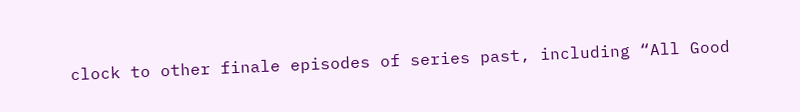clock to other finale episodes of series past, including “All Good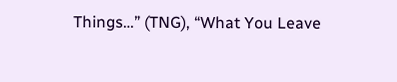Things…” (TNG), “What You Leave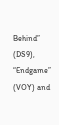Behind” (DS9), “Endgame” (VOY) and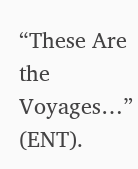“These Are the Voyages…” (ENT).